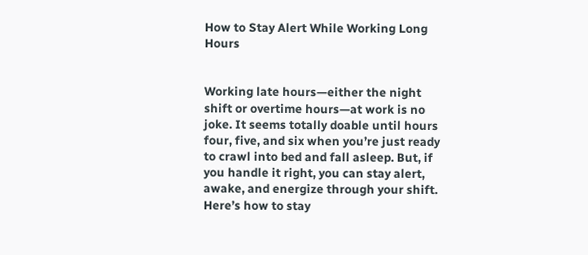How to Stay Alert While Working Long Hours


Working late hours—either the night shift or overtime hours—at work is no joke. It seems totally doable until hours four, five, and six when you’re just ready to crawl into bed and fall asleep. But, if you handle it right, you can stay alert, awake, and energize through your shift. Here’s how to stay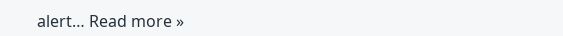alert… Read more »